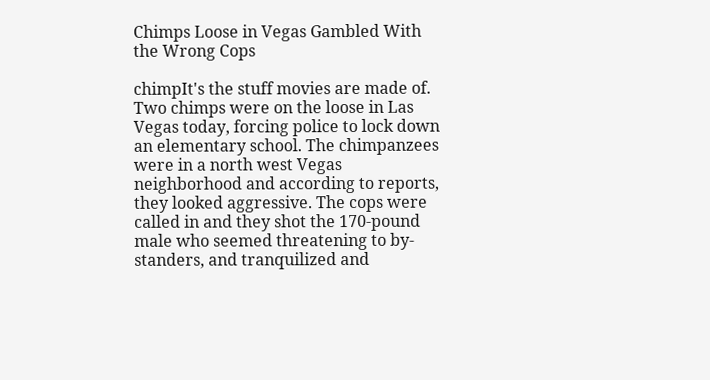Chimps Loose in Vegas Gambled With the Wrong Cops

chimpIt's the stuff movies are made of. Two chimps were on the loose in Las Vegas today, forcing police to lock down an elementary school. The chimpanzees were in a north west Vegas neighborhood and according to reports, they looked aggressive. The cops were called in and they shot the 170-pound male who seemed threatening to by-standers, and tranquilized and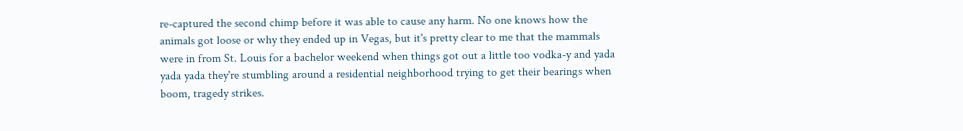re-captured the second chimp before it was able to cause any harm. No one knows how the animals got loose or why they ended up in Vegas, but it's pretty clear to me that the mammals were in from St. Louis for a bachelor weekend when things got out a little too vodka-y and yada yada yada they're stumbling around a residential neighborhood trying to get their bearings when boom, tragedy strikes.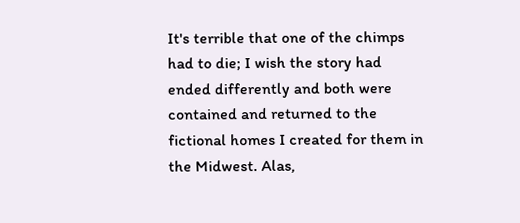It's terrible that one of the chimps had to die; I wish the story had ended differently and both were contained and returned to the fictional homes I created for them in the Midwest. Alas,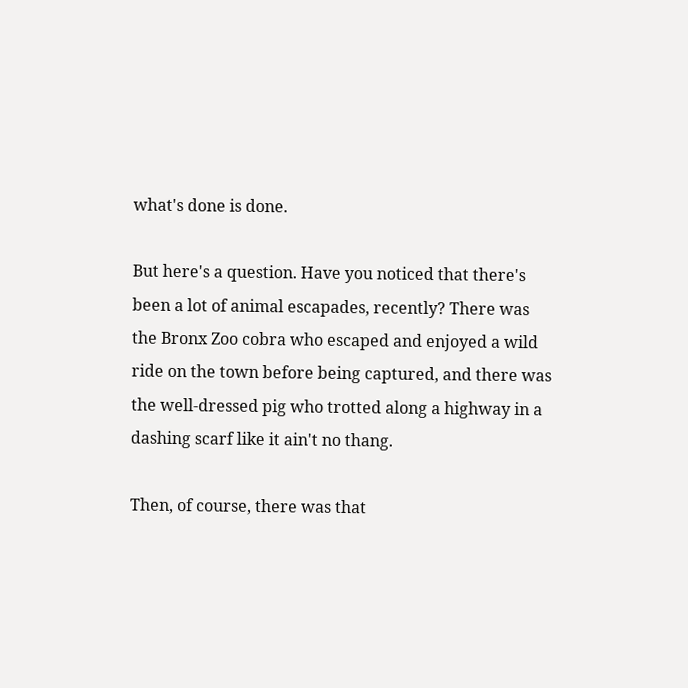what's done is done.

But here's a question. Have you noticed that there's been a lot of animal escapades, recently? There was the Bronx Zoo cobra who escaped and enjoyed a wild ride on the town before being captured, and there was the well-dressed pig who trotted along a highway in a dashing scarf like it ain't no thang.

Then, of course, there was that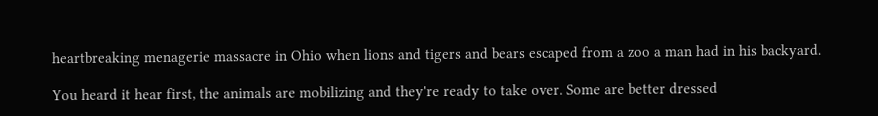heartbreaking menagerie massacre in Ohio when lions and tigers and bears escaped from a zoo a man had in his backyard.

You heard it hear first, the animals are mobilizing and they're ready to take over. Some are better dressed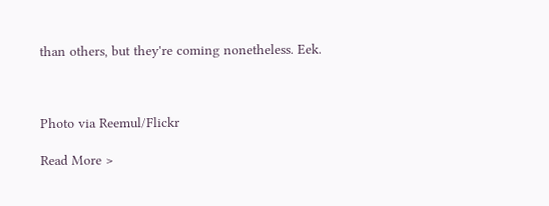than others, but they're coming nonetheless. Eek.



Photo via Reemul/Flickr

Read More >